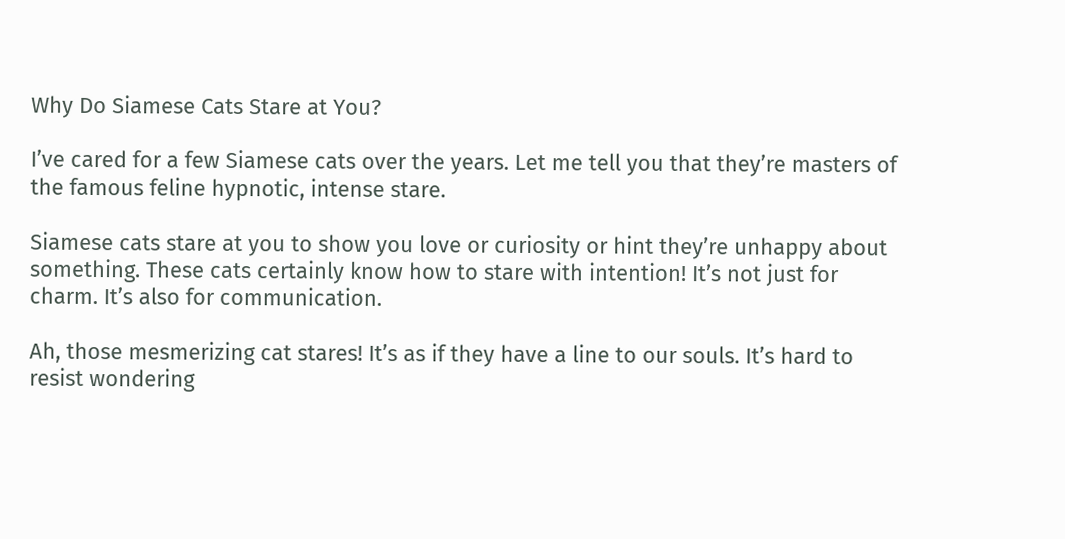Why Do Siamese Cats Stare at You?

I’ve cared for a few Siamese cats over the years. Let me tell you that they’re masters of the famous feline hypnotic, intense stare.

Siamese cats stare at you to show you love or curiosity or hint they’re unhappy about something. These cats certainly know how to stare with intention! It’s not just for charm. It’s also for communication.

Ah, those mesmerizing cat stares! It’s as if they have a line to our souls. It’s hard to resist wondering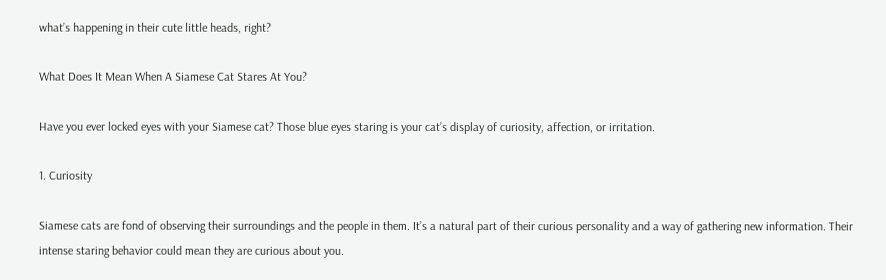what’s happening in their cute little heads, right?

What Does It Mean When A Siamese Cat Stares At You?

Have you ever locked eyes with your Siamese cat? Those blue eyes staring is your cat’s display of curiosity, affection, or irritation.

1. Curiosity

Siamese cats are fond of observing their surroundings and the people in them. It’s a natural part of their curious personality and a way of gathering new information. Their intense staring behavior could mean they are curious about you.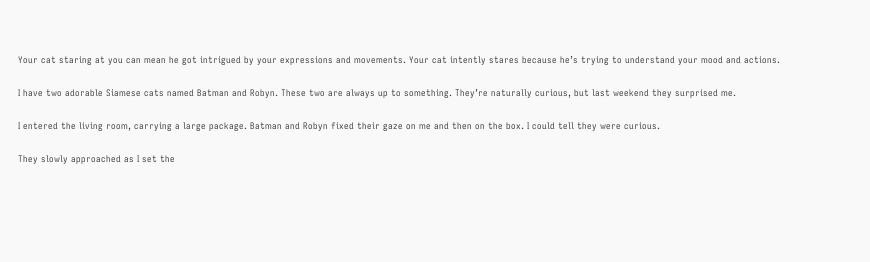Your cat staring at you can mean he got intrigued by your expressions and movements. Your cat intently stares because he’s trying to understand your mood and actions.

I have two adorable Siamese cats named Batman and Robyn. These two are always up to something. They’re naturally curious, but last weekend they surprised me.

I entered the living room, carrying a large package. Batman and Robyn fixed their gaze on me and then on the box. I could tell they were curious.

They slowly approached as I set the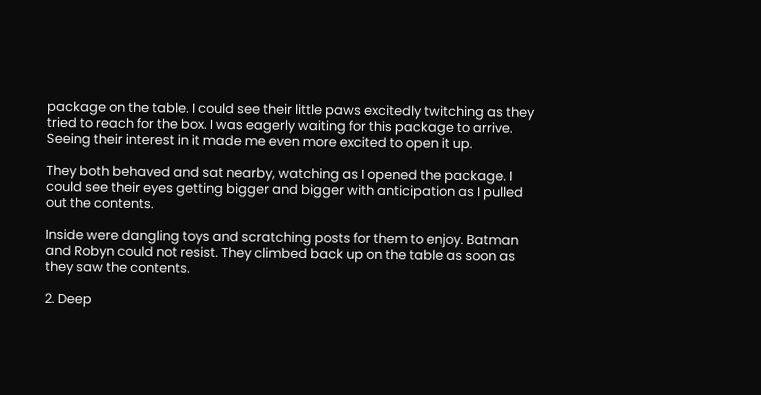package on the table. I could see their little paws excitedly twitching as they tried to reach for the box. I was eagerly waiting for this package to arrive. Seeing their interest in it made me even more excited to open it up.

They both behaved and sat nearby, watching as I opened the package. I could see their eyes getting bigger and bigger with anticipation as I pulled out the contents.

Inside were dangling toys and scratching posts for them to enjoy. Batman and Robyn could not resist. They climbed back up on the table as soon as they saw the contents.

2. Deep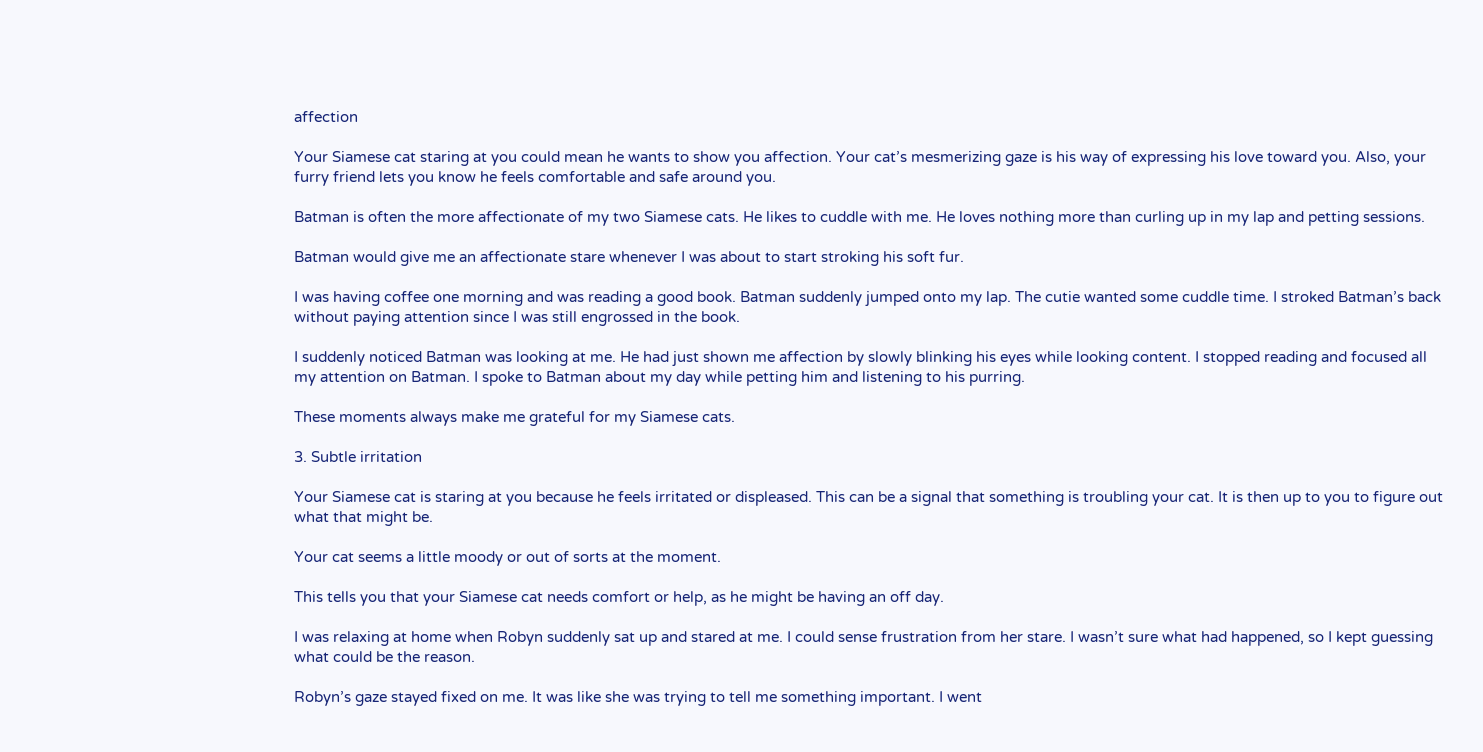affection

Your Siamese cat staring at you could mean he wants to show you affection. Your cat’s mesmerizing gaze is his way of expressing his love toward you. Also, your furry friend lets you know he feels comfortable and safe around you.

Batman is often the more affectionate of my two Siamese cats. He likes to cuddle with me. He loves nothing more than curling up in my lap and petting sessions.

Batman would give me an affectionate stare whenever I was about to start stroking his soft fur.

I was having coffee one morning and was reading a good book. Batman suddenly jumped onto my lap. The cutie wanted some cuddle time. I stroked Batman’s back without paying attention since I was still engrossed in the book.

I suddenly noticed Batman was looking at me. He had just shown me affection by slowly blinking his eyes while looking content. I stopped reading and focused all my attention on Batman. I spoke to Batman about my day while petting him and listening to his purring.

These moments always make me grateful for my Siamese cats.

3. Subtle irritation

Your Siamese cat is staring at you because he feels irritated or displeased. This can be a signal that something is troubling your cat. It is then up to you to figure out what that might be.

Your cat seems a little moody or out of sorts at the moment.

This tells you that your Siamese cat needs comfort or help, as he might be having an off day.

I was relaxing at home when Robyn suddenly sat up and stared at me. I could sense frustration from her stare. I wasn’t sure what had happened, so I kept guessing what could be the reason.

Robyn’s gaze stayed fixed on me. It was like she was trying to tell me something important. I went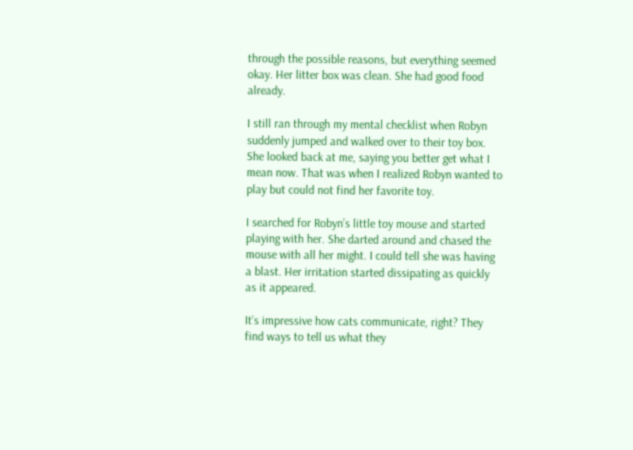through the possible reasons, but everything seemed okay. Her litter box was clean. She had good food already.

I still ran through my mental checklist when Robyn suddenly jumped and walked over to their toy box. She looked back at me, saying you better get what I mean now. That was when I realized Robyn wanted to play but could not find her favorite toy.

I searched for Robyn’s little toy mouse and started playing with her. She darted around and chased the mouse with all her might. I could tell she was having a blast. Her irritation started dissipating as quickly as it appeared.

It’s impressive how cats communicate, right? They find ways to tell us what they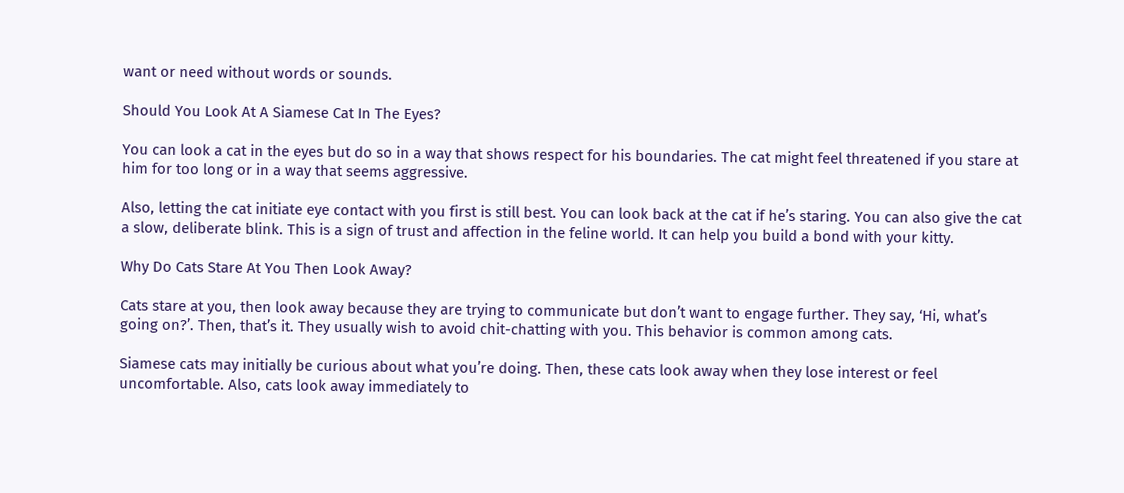want or need without words or sounds.

Should You Look At A Siamese Cat In The Eyes?

You can look a cat in the eyes but do so in a way that shows respect for his boundaries. The cat might feel threatened if you stare at him for too long or in a way that seems aggressive.

Also, letting the cat initiate eye contact with you first is still best. You can look back at the cat if he’s staring. You can also give the cat a slow, deliberate blink. This is a sign of trust and affection in the feline world. It can help you build a bond with your kitty.

Why Do Cats Stare At You Then Look Away?

Cats stare at you, then look away because they are trying to communicate but don’t want to engage further. They say, ‘Hi, what’s going on?’. Then, that’s it. They usually wish to avoid chit-chatting with you. This behavior is common among cats.

Siamese cats may initially be curious about what you’re doing. Then, these cats look away when they lose interest or feel uncomfortable. Also, cats look away immediately to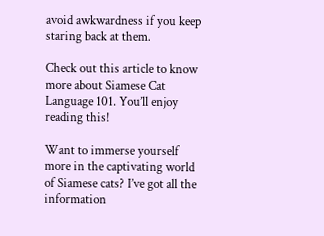avoid awkwardness if you keep staring back at them.

Check out this article to know more about Siamese Cat Language 101. You’ll enjoy reading this!

Want to immerse yourself more in the captivating world of Siamese cats? I’ve got all the information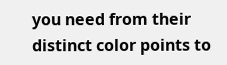you need from their distinct color points to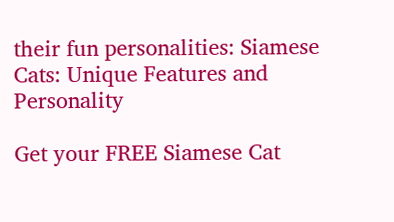their fun personalities: Siamese Cats: Unique Features and Personality

Get your FREE Siamese Cat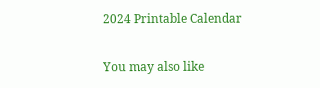2024 Printable Calendar


You may also like